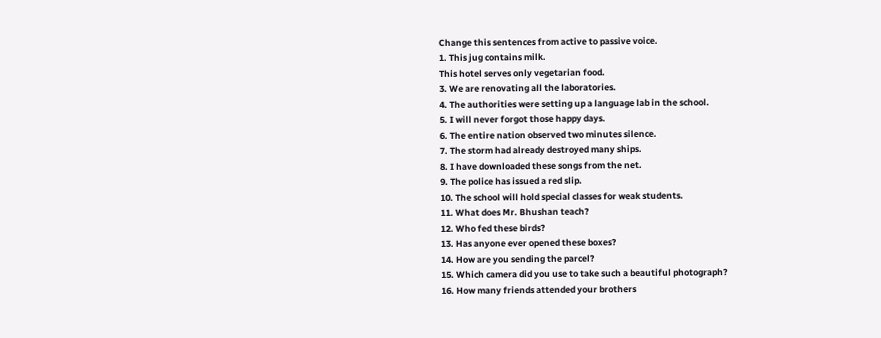Change this sentences from active to passive voice.
1. This jug contains milk.
This hotel serves only vegetarian food.
3. We are renovating all the laboratories.
4. The authorities were setting up a language lab in the school.
5. I will never forgot those happy days.
6. The entire nation observed two minutes silence.
7. The storm had already destroyed many ships.
8. I have downloaded these songs from the net.
9. The police has issued a red slip.
10. The school will hold special classes for weak students.
11. What does Mr. Bhushan teach?
12. Who fed these birds?
13. Has anyone ever opened these boxes?
14. How are you sending the parcel?
15. Which camera did you use to take such a beautiful photograph?
16. How many friends attended your brothers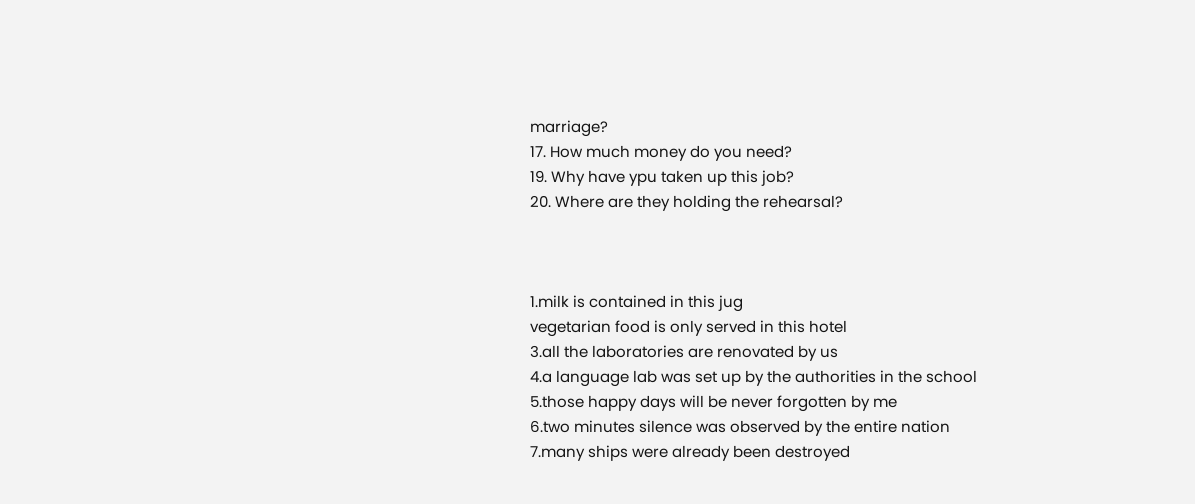marriage?
17. How much money do you need?
19. Why have ypu taken up this job?
20. Where are they holding the rehearsal?



1.milk is contained in this jug
vegetarian food is only served in this hotel
3.all the laboratories are renovated by us
4.a language lab was set up by the authorities in the school
5.those happy days will be never forgotten by me
6.two minutes silence was observed by the entire nation
7.many ships were already been destroyed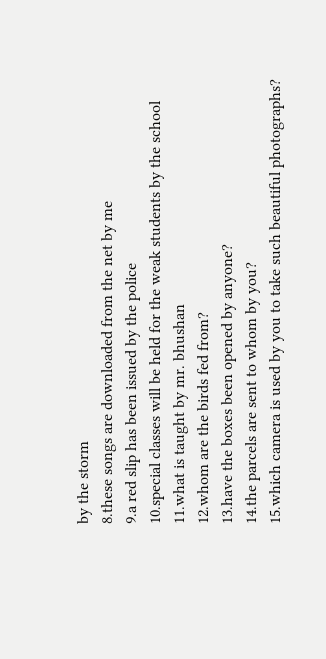by the storm
8.these songs are downloaded from the net by me
9.a red slip has been issued by the police
10.special classes will be held for the weak students by the school
11.what is taught by mr. bhushan
12.whom are the birds fed from?
13.have the boxes been opened by anyone?
14.the parcels are sent to whom by you?
15.which camera is used by you to take such beautiful photographs?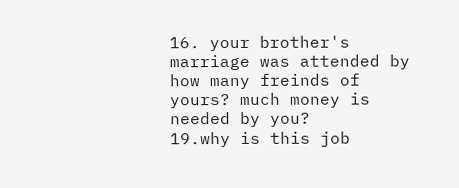16. your brother's marriage was attended by how many freinds of yours? much money is needed by you?
19.why is this job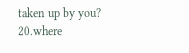taken up by you?
20.where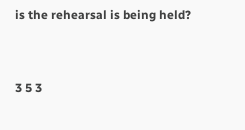is the rehearsal is being held?


3 5 3